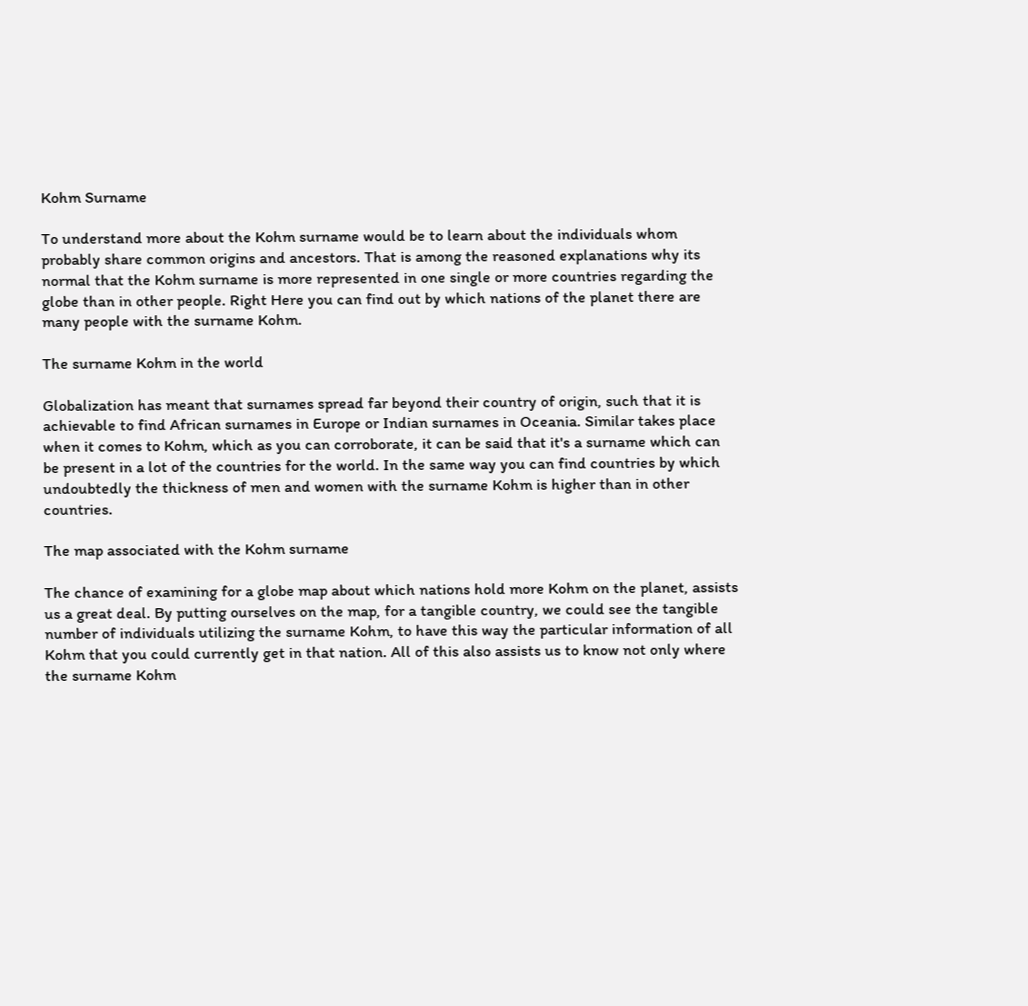Kohm Surname

To understand more about the Kohm surname would be to learn about the individuals whom probably share common origins and ancestors. That is among the reasoned explanations why its normal that the Kohm surname is more represented in one single or more countries regarding the globe than in other people. Right Here you can find out by which nations of the planet there are many people with the surname Kohm.

The surname Kohm in the world

Globalization has meant that surnames spread far beyond their country of origin, such that it is achievable to find African surnames in Europe or Indian surnames in Oceania. Similar takes place when it comes to Kohm, which as you can corroborate, it can be said that it's a surname which can be present in a lot of the countries for the world. In the same way you can find countries by which undoubtedly the thickness of men and women with the surname Kohm is higher than in other countries.

The map associated with the Kohm surname

The chance of examining for a globe map about which nations hold more Kohm on the planet, assists us a great deal. By putting ourselves on the map, for a tangible country, we could see the tangible number of individuals utilizing the surname Kohm, to have this way the particular information of all Kohm that you could currently get in that nation. All of this also assists us to know not only where the surname Kohm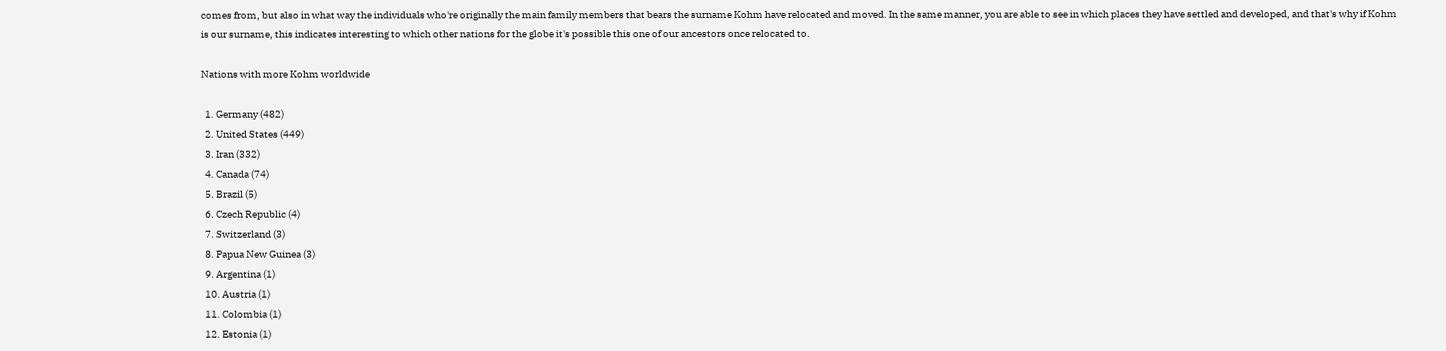comes from, but also in what way the individuals who're originally the main family members that bears the surname Kohm have relocated and moved. In the same manner, you are able to see in which places they have settled and developed, and that's why if Kohm is our surname, this indicates interesting to which other nations for the globe it's possible this one of our ancestors once relocated to.

Nations with more Kohm worldwide

  1. Germany (482)
  2. United States (449)
  3. Iran (332)
  4. Canada (74)
  5. Brazil (5)
  6. Czech Republic (4)
  7. Switzerland (3)
  8. Papua New Guinea (3)
  9. Argentina (1)
  10. Austria (1)
  11. Colombia (1)
  12. Estonia (1)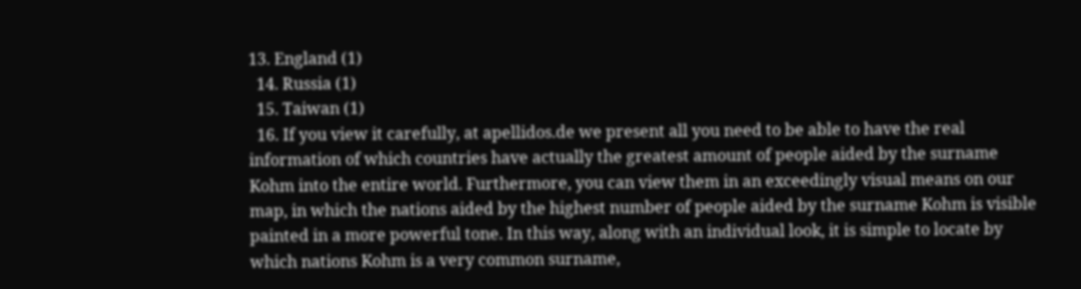13. England (1)
  14. Russia (1)
  15. Taiwan (1)
  16. If you view it carefully, at apellidos.de we present all you need to be able to have the real information of which countries have actually the greatest amount of people aided by the surname Kohm into the entire world. Furthermore, you can view them in an exceedingly visual means on our map, in which the nations aided by the highest number of people aided by the surname Kohm is visible painted in a more powerful tone. In this way, along with an individual look, it is simple to locate by which nations Kohm is a very common surname,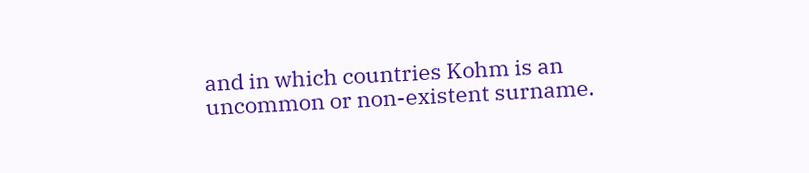and in which countries Kohm is an uncommon or non-existent surname.